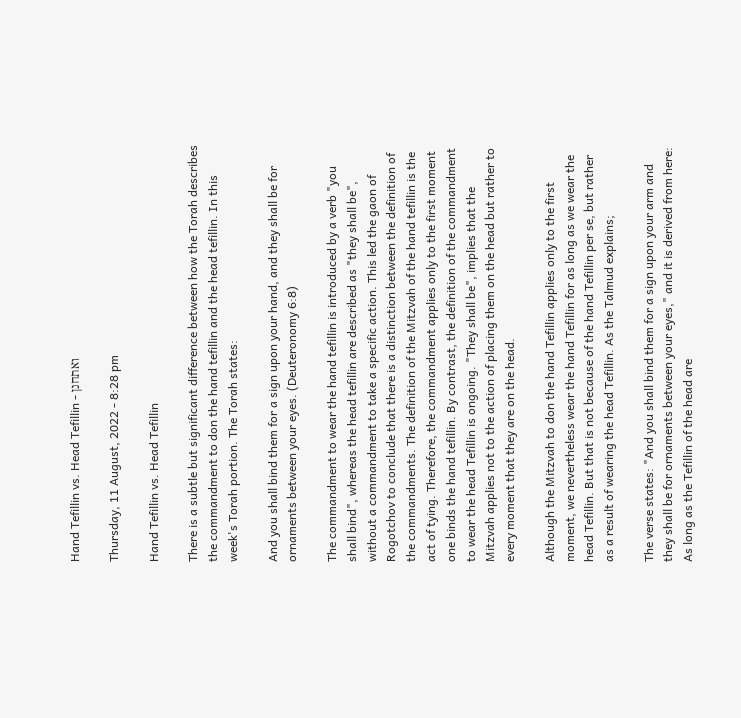Hand Tefillin vs. Head Tefillin - ואתחנן

Thursday, 11 August, 2022 - 8:28 pm

Hand Tefillin vs. Head Tefillin

There is a subtle but significant difference between how the Torah describes the commandment to don the hand tefillin and the head tefillin. In this week's Torah portion. The Torah states:

And you shall bind them for a sign upon your hand, and they shall be for ornaments between your eyes. (Deuteronomy 6:8)

The commandment to wear the hand tefillin is introduced by a verb "you shall bind", whereas the head tefillin are described as "they shall be", without a commandment to take a specific action. This led the gaon of Rogotchov to conclude that there is a distinction between the definition of the commandments. The definition of the Mitzvah of the hand tefillin is the act of tying. Therefore, the commandment applies only to the first moment one binds the hand tefillin. By contrast, the definition of the commandment to wear the head Tefillin is ongoing. "They shall be", implies that the Mitzvah applies not to the action of placing them on the head but rather to every moment that they are on the head.

Although the Mitzvah to don the hand Tefillin applies only to the first moment, we nevertheless wear the hand Tefillin for as long as we wear the head Tefillin. But that is not because of the hand Tefillin per se, but rather as a result of wearing the head Tefillin. As the Talmud explains;

The verse states: "And you shall bind them for a sign upon your arm and they shall be for ornaments between your eyes," and it is derived from here: As long as the Tefillin of the head are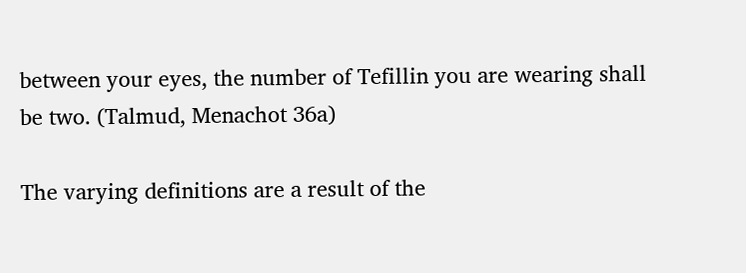between your eyes, the number of Tefillin you are wearing shall be two. (Talmud, Menachot 36a)

The varying definitions are a result of the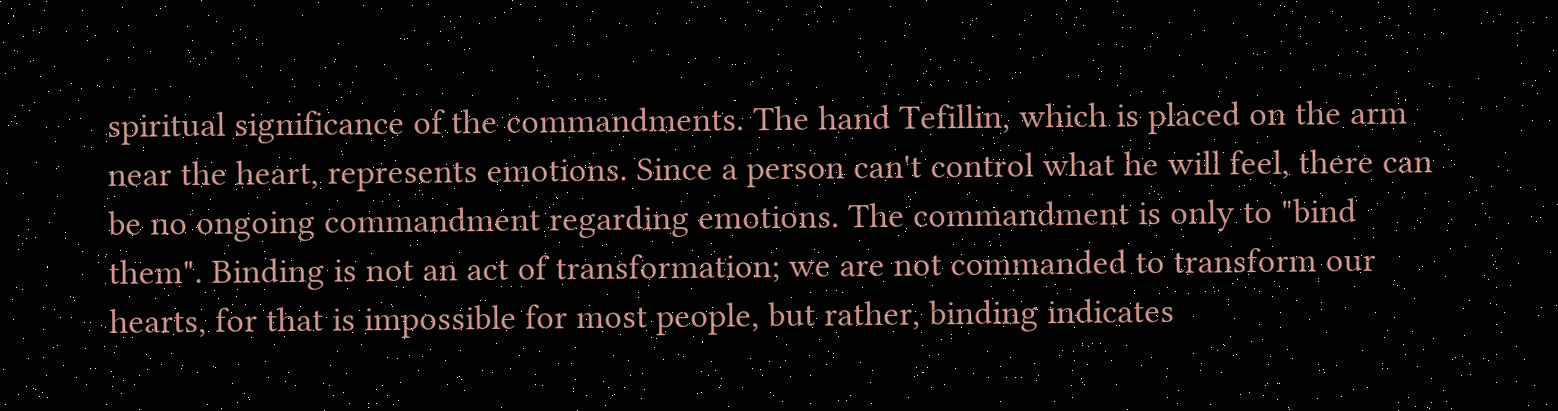spiritual significance of the commandments. The hand Tefillin, which is placed on the arm near the heart, represents emotions. Since a person can't control what he will feel, there can be no ongoing commandment regarding emotions. The commandment is only to "bind them". Binding is not an act of transformation; we are not commanded to transform our hearts, for that is impossible for most people, but rather, binding indicates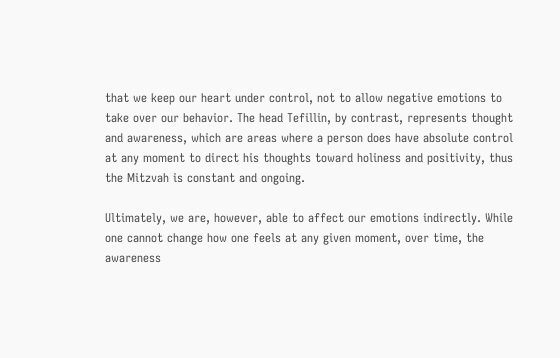that we keep our heart under control, not to allow negative emotions to take over our behavior. The head Tefillin, by contrast, represents thought and awareness, which are areas where a person does have absolute control at any moment to direct his thoughts toward holiness and positivity, thus the Mitzvah is constant and ongoing.

Ultimately, we are, however, able to affect our emotions indirectly. While one cannot change how one feels at any given moment, over time, the awareness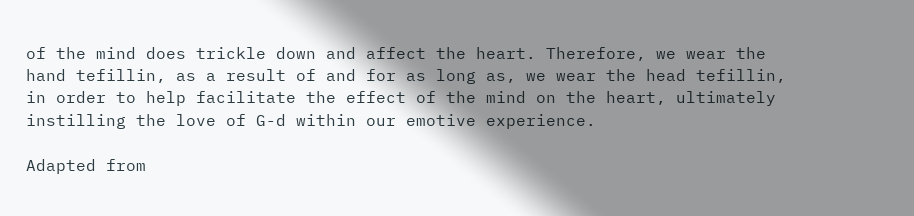of the mind does trickle down and affect the heart. Therefore, we wear the hand tefillin, as a result of and for as long as, we wear the head tefillin, in order to help facilitate the effect of the mind on the heart, ultimately instilling the love of G-d within our emotive experience.

Adapted from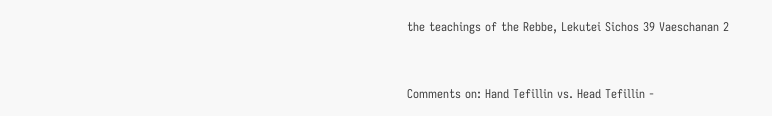the teachings of the Rebbe, Lekutei Sichos 39 Vaeschanan 2


Comments on: Hand Tefillin vs. Head Tefillin -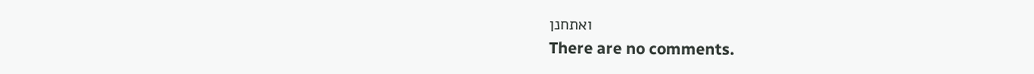ואתחנן
There are no comments.